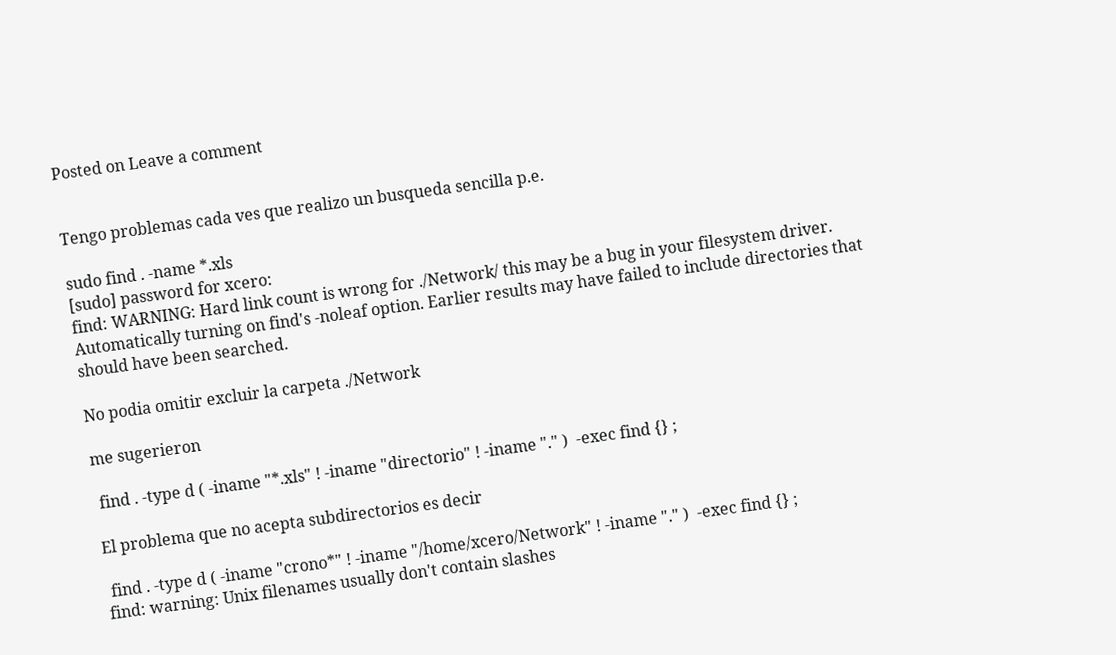Posted on Leave a comment


Tengo problemas cada ves que realizo un busqueda sencilla p.e.

sudo find . -name *.xls
[sudo] password for xcero:
find: WARNING: Hard link count is wrong for ./Network/ this may be a bug in your filesystem driver. Automatically turning on find's -noleaf option. Earlier results may have failed to include directories that should have been searched.

No podia omitir excluir la carpeta ./Network

me sugerieron

 find . -type d ( -iname "*.xls" ! -iname "directorio" ! -iname "." )  -exec find {} ;

El problema que no acepta subdirectorios es decir

 find . -type d ( -iname "crono*" ! -iname "/home/xcero/Network" ! -iname "." )  -exec find {} ;
find: warning: Unix filenames usually don't contain slashes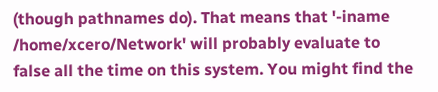(though pathnames do). That means that '-iname /home/xcero/Network' will probably evaluate to false all the time on this system. You might find the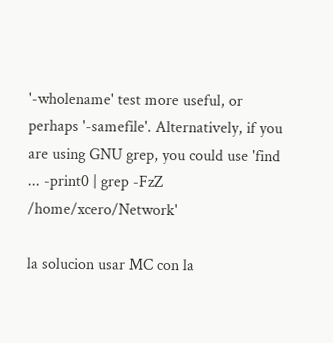'-wholename' test more useful, or perhaps '-samefile'. Alternatively, if you are using GNU grep, you could use 'find ... -print0 | grep -FzZ /home/xcero/Network'

la solucion usar MC con la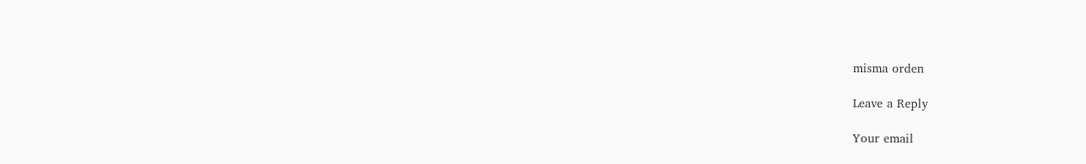misma orden

Leave a Reply

Your email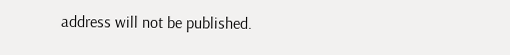address will not be published.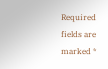Required fields are marked *